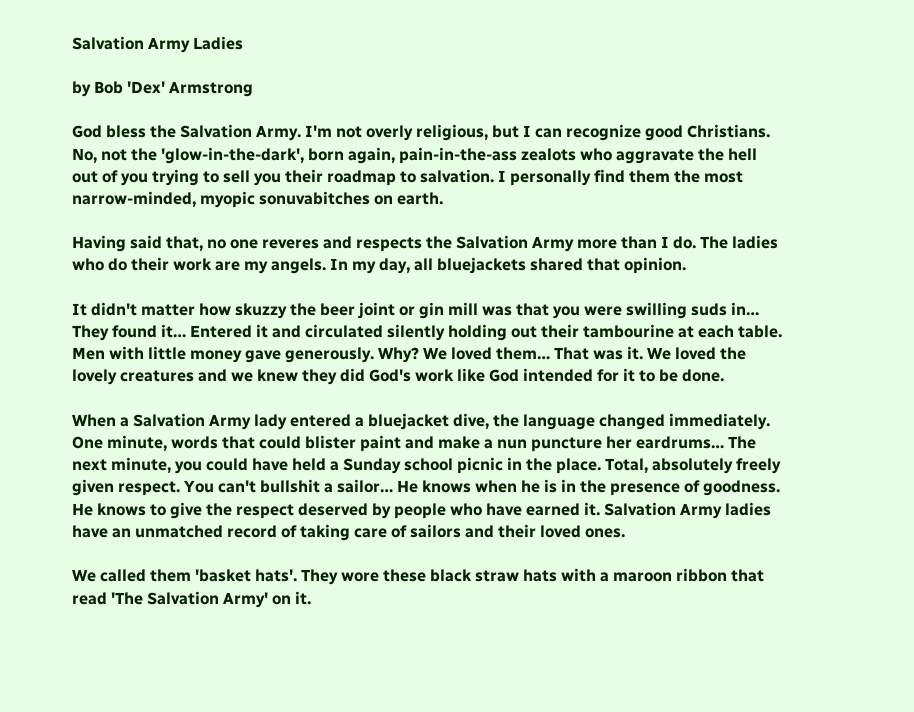Salvation Army Ladies

by Bob 'Dex' Armstrong

God bless the Salvation Army. I'm not overly religious, but I can recognize good Christians. No, not the 'glow-in-the-dark', born again, pain-in-the-ass zealots who aggravate the hell out of you trying to sell you their roadmap to salvation. I personally find them the most narrow-minded, myopic sonuvabitches on earth.

Having said that, no one reveres and respects the Salvation Army more than I do. The ladies who do their work are my angels. In my day, all bluejackets shared that opinion.

It didn't matter how skuzzy the beer joint or gin mill was that you were swilling suds in… They found it… Entered it and circulated silently holding out their tambourine at each table. Men with little money gave generously. Why? We loved them… That was it. We loved the lovely creatures and we knew they did God's work like God intended for it to be done.

When a Salvation Army lady entered a bluejacket dive, the language changed immediately. One minute, words that could blister paint and make a nun puncture her eardrums… The next minute, you could have held a Sunday school picnic in the place. Total, absolutely freely given respect. You can't bullshit a sailor… He knows when he is in the presence of goodness. He knows to give the respect deserved by people who have earned it. Salvation Army ladies have an unmatched record of taking care of sailors and their loved ones.

We called them 'basket hats'. They wore these black straw hats with a maroon ribbon that read 'The Salvation Army' on it.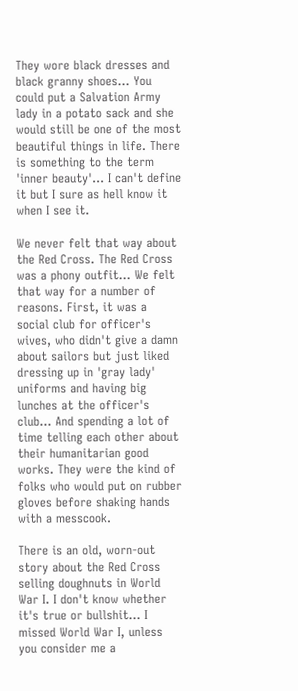They wore black dresses and black granny shoes… You could put a Salvation Army lady in a potato sack and she would still be one of the most beautiful things in life. There is something to the term 'inner beauty'… I can't define it but I sure as hell know it when I see it.

We never felt that way about the Red Cross. The Red Cross was a phony outfit… We felt that way for a number of reasons. First, it was a social club for officer's wives, who didn't give a damn about sailors but just liked dressing up in 'gray lady' uniforms and having big lunches at the officer's club… And spending a lot of time telling each other about their humanitarian good works. They were the kind of folks who would put on rubber gloves before shaking hands with a messcook.

There is an old, worn-out story about the Red Cross selling doughnuts in World War I. I don't know whether it's true or bullshit… I missed World War I, unless you consider me a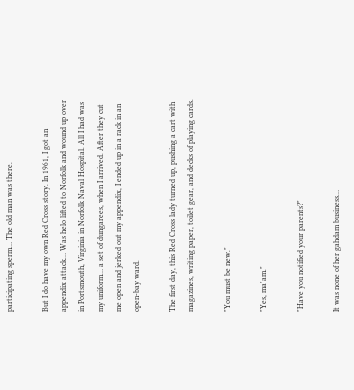participating sperm… The old man was there.

But I do have my own Red Cross story. In 1961, I got an appendix attack… Was helo lifted to Norfolk and wound up over in Portsmouth, Virginia in Norfolk Naval Hospital. All I had was my uniform… a set of dungarees, when I arrived. After they cut me open and jerked out my appendix, I ended up in a rack in an open-bay ward.

The first day, this Red Cross lady turned up, pushing a cart with magazines, writing paper, toilet gear, and decks of playing cards.

"You must be new."

"Yes, ma'am."

"Have you notified your parents?"

It was none of her gahdam business…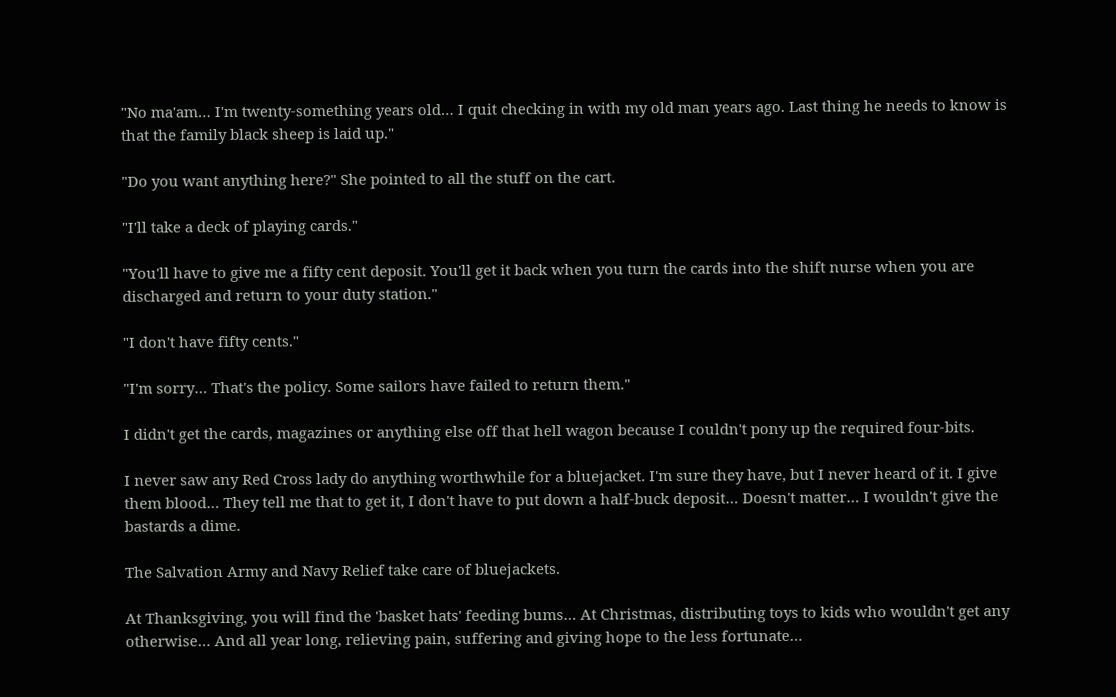"No ma'am… I'm twenty-something years old… I quit checking in with my old man years ago. Last thing he needs to know is that the family black sheep is laid up."

"Do you want anything here?" She pointed to all the stuff on the cart.

"I'll take a deck of playing cards."

"You'll have to give me a fifty cent deposit. You'll get it back when you turn the cards into the shift nurse when you are discharged and return to your duty station."

"I don't have fifty cents."

"I'm sorry… That's the policy. Some sailors have failed to return them."

I didn't get the cards, magazines or anything else off that hell wagon because I couldn't pony up the required four-bits.

I never saw any Red Cross lady do anything worthwhile for a bluejacket. I'm sure they have, but I never heard of it. I give them blood… They tell me that to get it, I don't have to put down a half-buck deposit… Doesn't matter… I wouldn't give the bastards a dime.

The Salvation Army and Navy Relief take care of bluejackets.

At Thanksgiving, you will find the 'basket hats' feeding bums… At Christmas, distributing toys to kids who wouldn't get any otherwise… And all year long, relieving pain, suffering and giving hope to the less fortunate…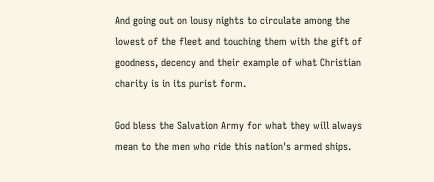And going out on lousy nights to circulate among the lowest of the fleet and touching them with the gift of goodness, decency and their example of what Christian charity is in its purist form.

God bless the Salvation Army for what they will always mean to the men who ride this nation's armed ships.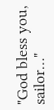"God bless you, sailor…"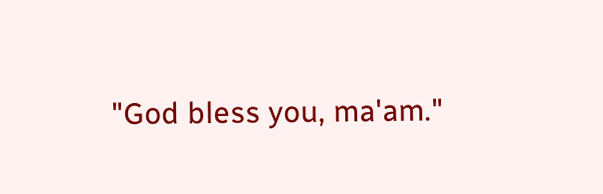"God bless you, ma'am."